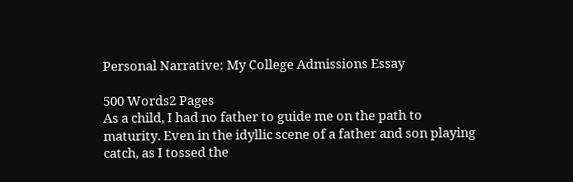Personal Narrative: My College Admissions Essay

500 Words2 Pages
As a child, I had no father to guide me on the path to maturity. Even in the idyllic scene of a father and son playing catch, as I tossed the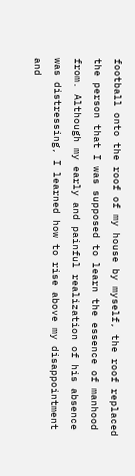football onto the roof of my house by myself, the roof replaced the person that I was supposed to learn the essence of manhood from. Although my early and painful realization of his absence was distressing, I learned how to rise above my disappointment and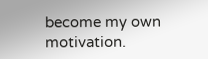become my own motivation.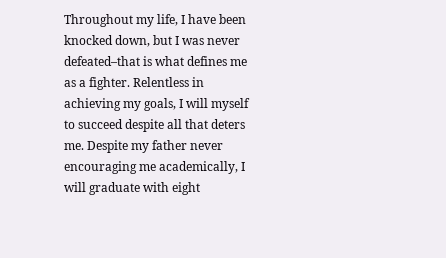Throughout my life, I have been knocked down, but I was never defeated–that is what defines me as a fighter. Relentless in achieving my goals, I will myself to succeed despite all that deters me. Despite my father never encouraging me academically, I will graduate with eight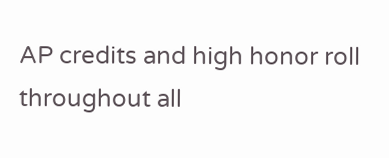AP credits and high honor roll throughout all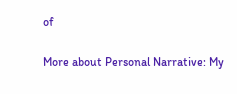of

More about Personal Narrative: My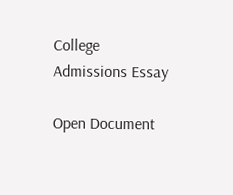College Admissions Essay

Open Document